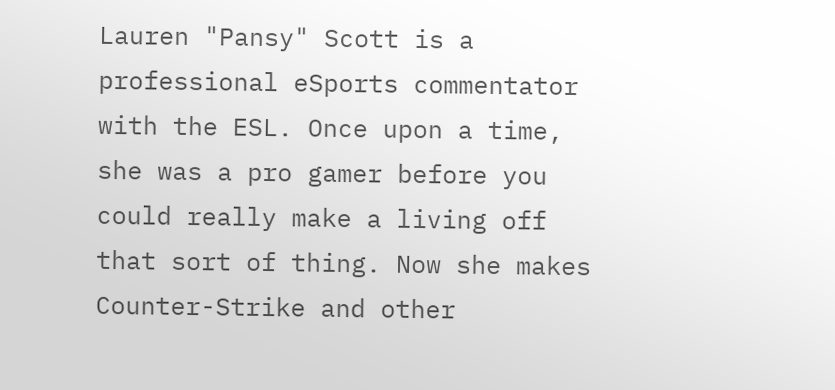Lauren "Pansy" Scott is a professional eSports commentator with the ESL. Once upon a time, she was a pro gamer before you could really make a living off that sort of thing. Now she makes Counter-Strike and other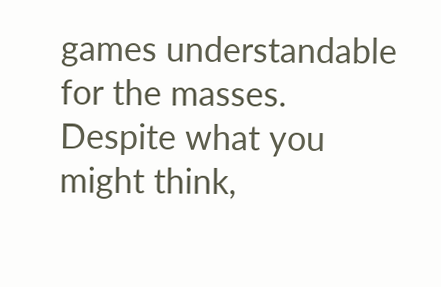games understandable for the masses. Despite what you might think,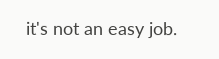it's not an easy job.